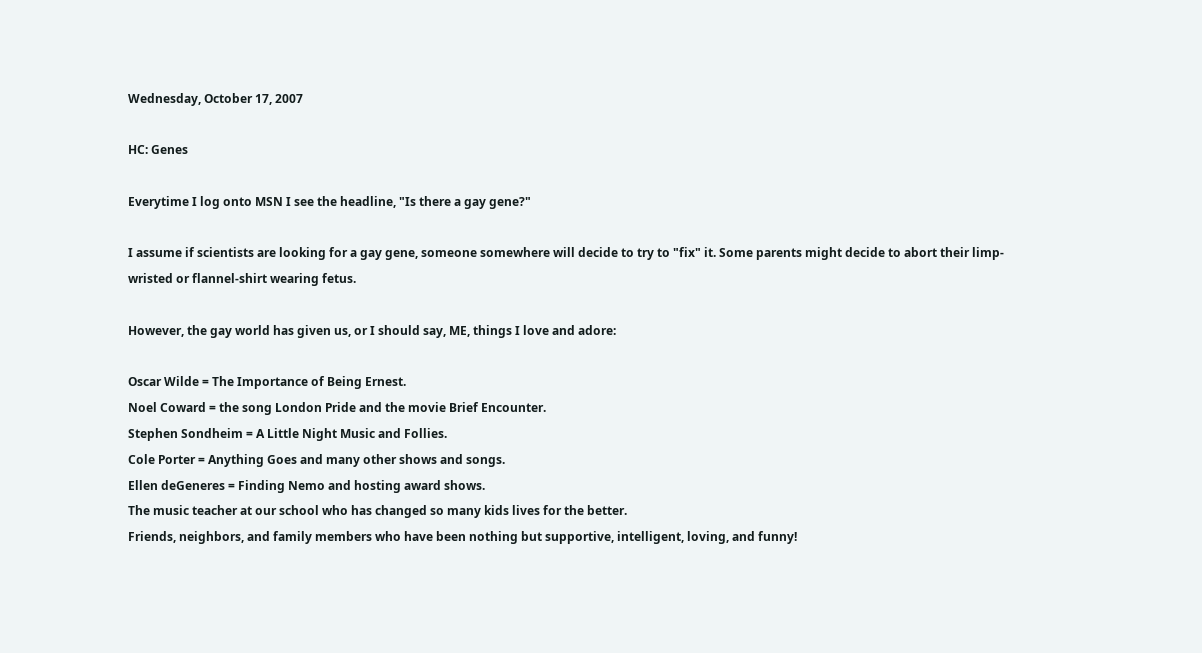Wednesday, October 17, 2007

HC: Genes

Everytime I log onto MSN I see the headline, "Is there a gay gene?"

I assume if scientists are looking for a gay gene, someone somewhere will decide to try to "fix" it. Some parents might decide to abort their limp-wristed or flannel-shirt wearing fetus.

However, the gay world has given us, or I should say, ME, things I love and adore:

Oscar Wilde = The Importance of Being Ernest.
Noel Coward = the song London Pride and the movie Brief Encounter.
Stephen Sondheim = A Little Night Music and Follies.
Cole Porter = Anything Goes and many other shows and songs.
Ellen deGeneres = Finding Nemo and hosting award shows.
The music teacher at our school who has changed so many kids lives for the better.
Friends, neighbors, and family members who have been nothing but supportive, intelligent, loving, and funny!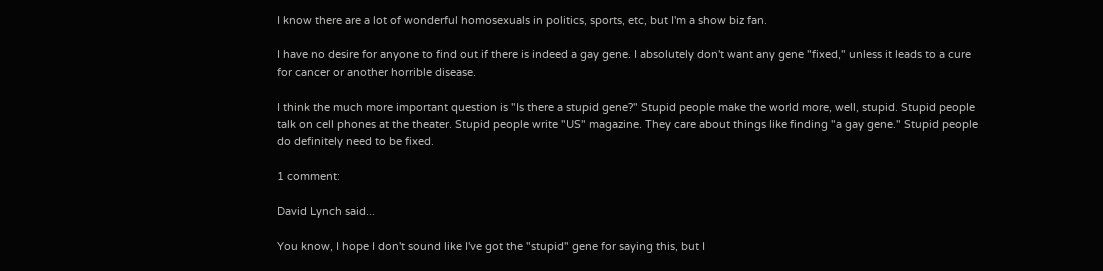I know there are a lot of wonderful homosexuals in politics, sports, etc, but I'm a show biz fan.

I have no desire for anyone to find out if there is indeed a gay gene. I absolutely don't want any gene "fixed," unless it leads to a cure for cancer or another horrible disease.

I think the much more important question is "Is there a stupid gene?" Stupid people make the world more, well, stupid. Stupid people talk on cell phones at the theater. Stupid people write "US" magazine. They care about things like finding "a gay gene." Stupid people do definitely need to be fixed.

1 comment:

David Lynch said...

You know, I hope I don't sound like I've got the "stupid" gene for saying this, but I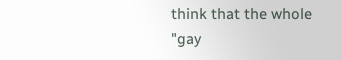think that the whole "gay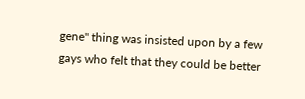gene" thing was insisted upon by a few gays who felt that they could be better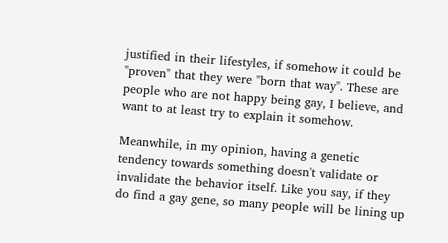justified in their lifestyles, if somehow it could be "proven" that they were "born that way". These are people who are not happy being gay, I believe, and want to at least try to explain it somehow.

Meanwhile, in my opinion, having a genetic tendency towards something doesn't validate or invalidate the behavior itself. Like you say, if they do find a gay gene, so many people will be lining up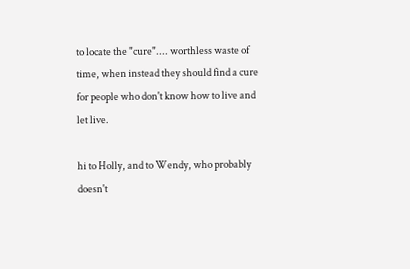to locate the "cure".... worthless waste of time, when instead they should find a cure for people who don't know how to live and let live.

hi to Holly, and to Wendy, who probably doesn't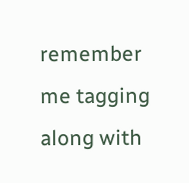remember me tagging along with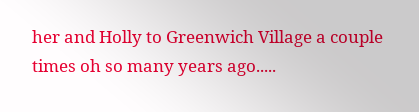her and Holly to Greenwich Village a couple times oh so many years ago.....